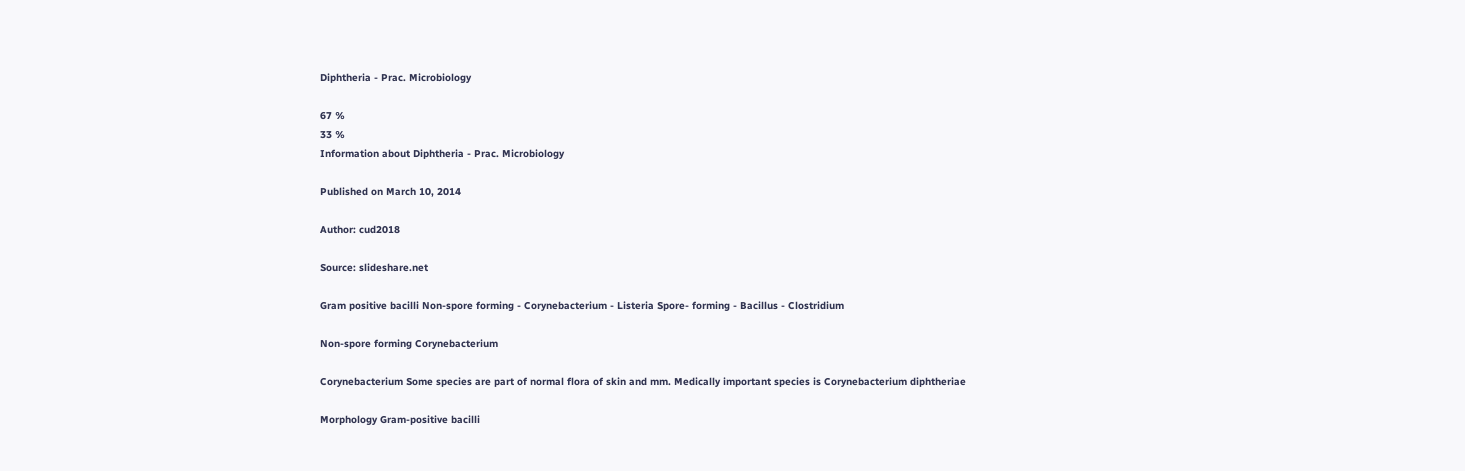Diphtheria - Prac. Microbiology

67 %
33 %
Information about Diphtheria - Prac. Microbiology

Published on March 10, 2014

Author: cud2018

Source: slideshare.net

Gram positive bacilli Non-spore forming - Corynebacterium - Listeria Spore- forming - Bacillus - Clostridium

Non-spore forming Corynebacterium

Corynebacterium Some species are part of normal flora of skin and mm. Medically important species is Corynebacterium diphtheriae

Morphology Gram-positive bacilli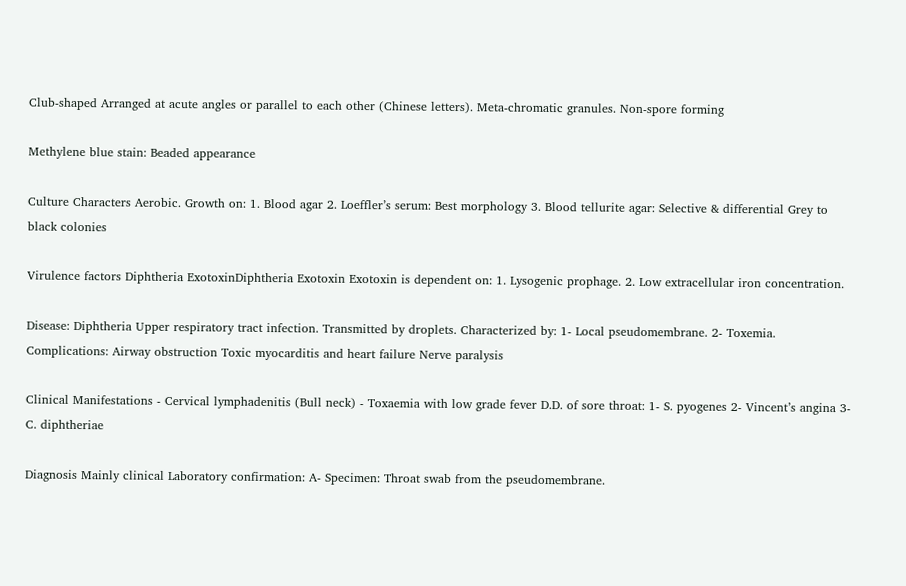Club-shaped Arranged at acute angles or parallel to each other (Chinese letters). Meta-chromatic granules. Non-spore forming

Methylene blue stain: Beaded appearance

Culture Characters Aerobic. Growth on: 1. Blood agar 2. Loeffler’s serum: Best morphology 3. Blood tellurite agar: Selective & differential Grey to black colonies

Virulence factors Diphtheria ExotoxinDiphtheria Exotoxin Exotoxin is dependent on: 1. Lysogenic prophage. 2. Low extracellular iron concentration.

Disease: Diphtheria Upper respiratory tract infection. Transmitted by droplets. Characterized by: 1- Local pseudomembrane. 2- Toxemia. Complications: Airway obstruction Toxic myocarditis and heart failure Nerve paralysis

Clinical Manifestations - Cervical lymphadenitis (Bull neck) - Toxaemia with low grade fever D.D. of sore throat: 1- S. pyogenes 2- Vincent’s angina 3- C. diphtheriae

Diagnosis Mainly clinical Laboratory confirmation: A- Specimen: Throat swab from the pseudomembrane.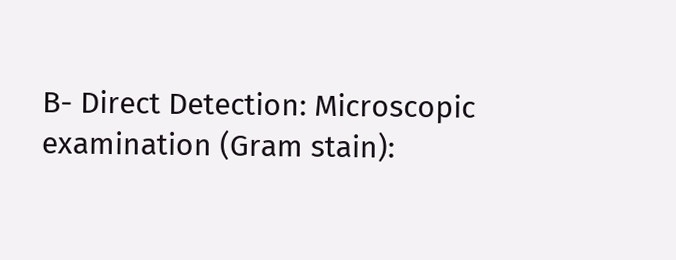B- Direct Detection: Microscopic examination (Gram stain):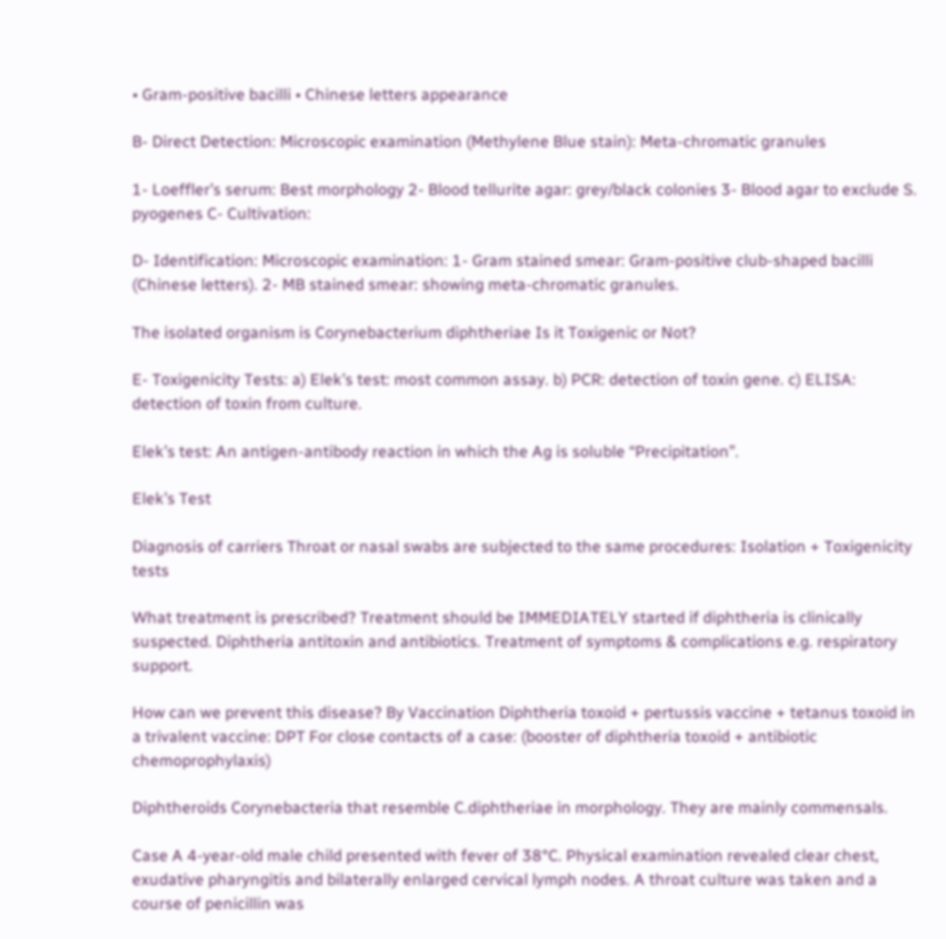• Gram-positive bacilli • Chinese letters appearance

B- Direct Detection: Microscopic examination (Methylene Blue stain): Meta-chromatic granules

1- Loeffler’s serum: Best morphology 2- Blood tellurite agar: grey/black colonies 3- Blood agar to exclude S. pyogenes C- Cultivation:

D- Identification: Microscopic examination: 1- Gram stained smear: Gram-positive club-shaped bacilli (Chinese letters). 2- MB stained smear: showing meta-chromatic granules.

The isolated organism is Corynebacterium diphtheriae Is it Toxigenic or Not?

E- Toxigenicity Tests: a) Elek’s test: most common assay. b) PCR: detection of toxin gene. c) ELISA: detection of toxin from culture.

Elek’s test: An antigen-antibody reaction in which the Ag is soluble “Precipitation”.

Elek’s Test

Diagnosis of carriers Throat or nasal swabs are subjected to the same procedures: Isolation + Toxigenicity tests

What treatment is prescribed? Treatment should be IMMEDIATELY started if diphtheria is clinically suspected. Diphtheria antitoxin and antibiotics. Treatment of symptoms & complications e.g. respiratory support.

How can we prevent this disease? By Vaccination Diphtheria toxoid + pertussis vaccine + tetanus toxoid in a trivalent vaccine: DPT For close contacts of a case: (booster of diphtheria toxoid + antibiotic chemoprophylaxis)

Diphtheroids Corynebacteria that resemble C.diphtheriae in morphology. They are mainly commensals.

Case A 4-year-old male child presented with fever of 38°C. Physical examination revealed clear chest, exudative pharyngitis and bilaterally enlarged cervical lymph nodes. A throat culture was taken and a course of penicillin was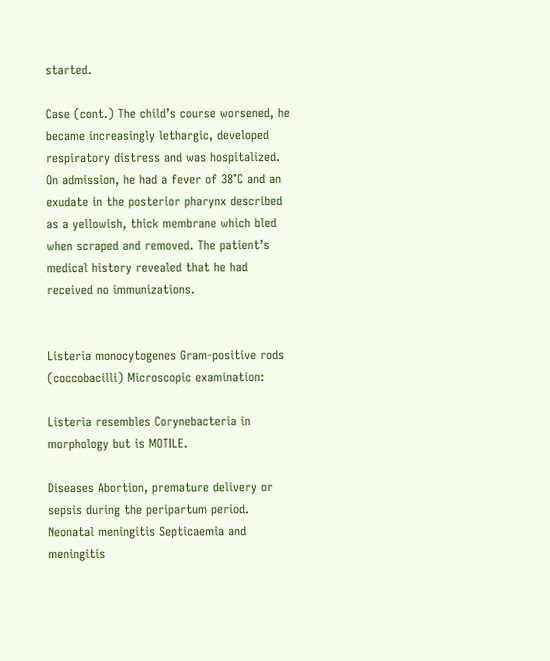started.

Case (cont.) The child’s course worsened, he became increasingly lethargic, developed respiratory distress and was hospitalized. On admission, he had a fever of 38°C and an exudate in the posterior pharynx described as a yellowish, thick membrane which bled when scraped and removed. The patient’s medical history revealed that he had received no immunizations.


Listeria monocytogenes Gram-positive rods (coccobacilli) Microscopic examination:

Listeria resembles Corynebacteria in morphology but is MOTILE.

Diseases Abortion, premature delivery or sepsis during the peripartum period. Neonatal meningitis Septicaemia and meningitis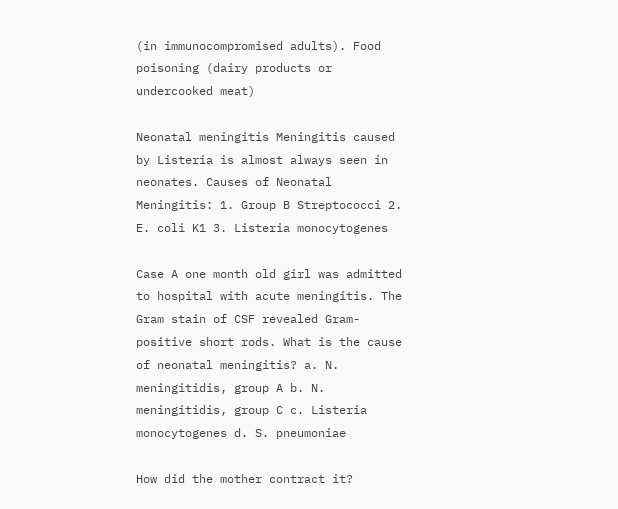(in immunocompromised adults). Food poisoning (dairy products or undercooked meat)

Neonatal meningitis Meningitis caused by Listeria is almost always seen in neonates. Causes of Neonatal Meningitis: 1. Group B Streptococci 2. E. coli K1 3. Listeria monocytogenes

Case A one month old girl was admitted to hospital with acute meningitis. The Gram stain of CSF revealed Gram-positive short rods. What is the cause of neonatal meningitis? a. N. meningitidis, group A b. N. meningitidis, group C c. Listeria monocytogenes d. S. pneumoniae

How did the mother contract it?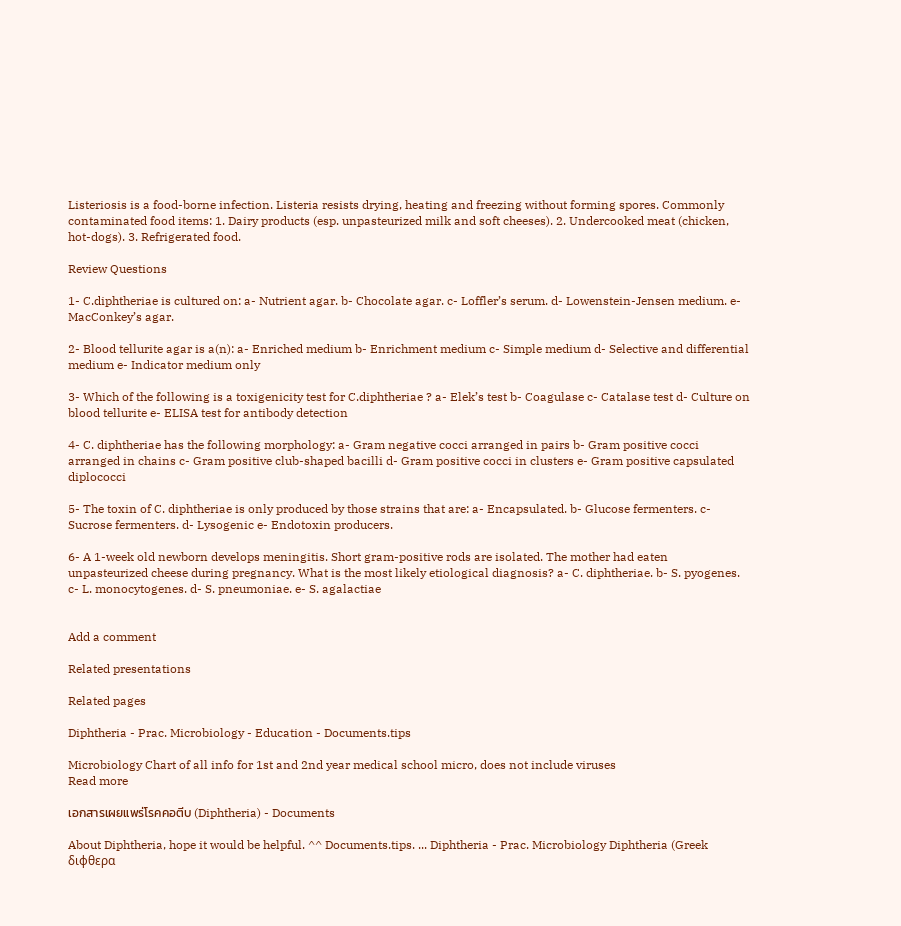Listeriosis is a food-borne infection. Listeria resists drying, heating and freezing without forming spores. Commonly contaminated food items: 1. Dairy products (esp. unpasteurized milk and soft cheeses). 2. Undercooked meat (chicken, hot-dogs). 3. Refrigerated food.

Review Questions

1- C.diphtheriae is cultured on: a- Nutrient agar. b- Chocolate agar. c- Loffler’s serum. d- Lowenstein-Jensen medium. e- MacConkey’s agar.

2- Blood tellurite agar is a(n): a- Enriched medium b- Enrichment medium c- Simple medium d- Selective and differential medium e- Indicator medium only

3- Which of the following is a toxigenicity test for C.diphtheriae ? a- Elek’s test b- Coagulase c- Catalase test d- Culture on blood tellurite e- ELISA test for antibody detection

4- C. diphtheriae has the following morphology: a- Gram negative cocci arranged in pairs b- Gram positive cocci arranged in chains c- Gram positive club-shaped bacilli d- Gram positive cocci in clusters e- Gram positive capsulated diplococci

5- The toxin of C. diphtheriae is only produced by those strains that are: a- Encapsulated. b- Glucose fermenters. c- Sucrose fermenters. d- Lysogenic e- Endotoxin producers.

6- A 1-week old newborn develops meningitis. Short gram-positive rods are isolated. The mother had eaten unpasteurized cheese during pregnancy. What is the most likely etiological diagnosis? a- C. diphtheriae. b- S. pyogenes. c- L. monocytogenes. d- S. pneumoniae. e- S. agalactiae


Add a comment

Related presentations

Related pages

Diphtheria - Prac. Microbiology - Education - Documents.tips

Microbiology Chart of all info for 1st and 2nd year medical school micro, does not include viruses
Read more

เอกสารเผยแพร่โรคคอตีบ (Diphtheria) - Documents

About Diphtheria, hope it would be helpful. ^^ Documents.tips. ... Diphtheria - Prac. Microbiology Diphtheria (Greek διφθερα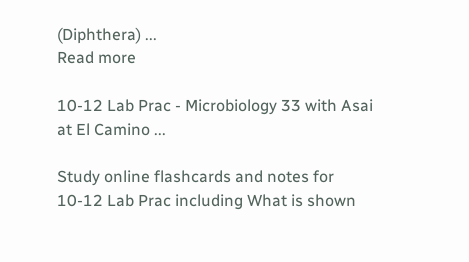(Diphthera) ...
Read more

10-12 Lab Prac - Microbiology 33 with Asai at El Camino ...

Study online flashcards and notes for 10-12 Lab Prac including What is shown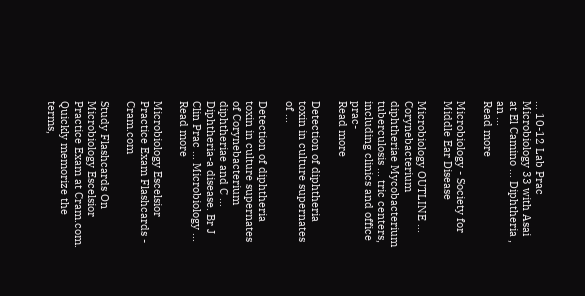... 10-12 Lab Prac Microbiology 33 with Asai at El Camino ... Diphtheria , an ...
Read more

Microbiology - Society for Middle Ear Disease

Microbiology OUTLINE ... Corynebacterium diphtheriae Mycobacterium tuberculosis ... tric centers, including clinics and office prac-
Read more

Detection of diphtheria toxin in culture supernates of ...

Detection of diphtheria toxin in culture supernates of Corynebacterium diphtheriae and C ... Diphtheria-a disease. Br J Clin Prac ... Microbiology ...
Read more

Microbiology Escelsior Practice Exam Flashcards - Cram.com

Study Flashcards On Microbiology Escelsior Practice Exam at Cram.com. Quickly memorize the terms,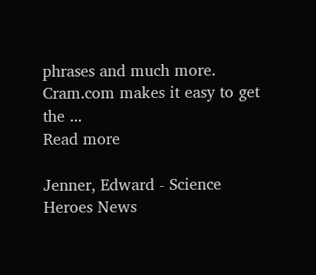phrases and much more. Cram.com makes it easy to get the ...
Read more

Jenner, Edward - Science Heroes News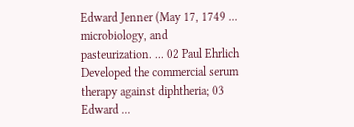Edward Jenner (May 17, 1749 ... microbiology, and pasteurization. ... 02 Paul Ehrlich Developed the commercial serum therapy against diphtheria; 03 Edward ...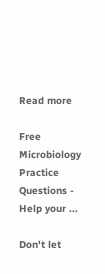Read more

Free Microbiology Practice Questions - Help your ...

Don't let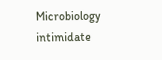Microbiology intimidate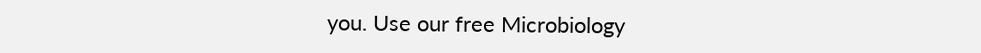you. Use our free Microbiology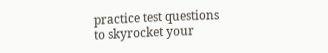practice test questions to skyrocket your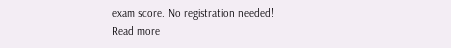exam score. No registration needed!
Read more